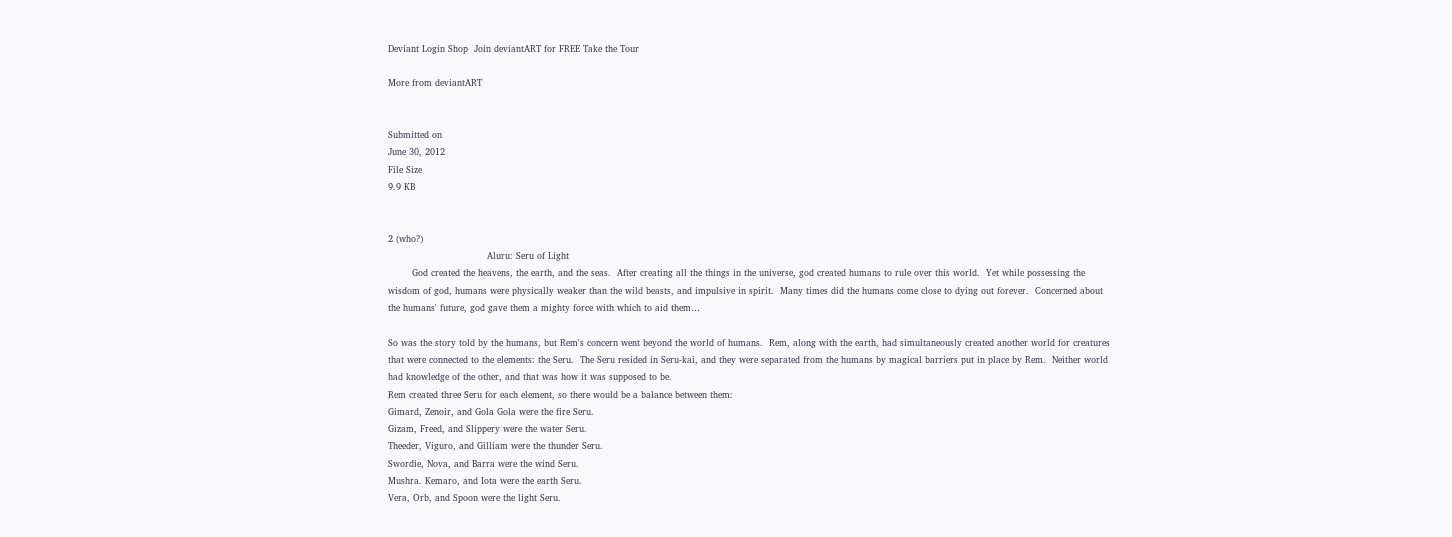Deviant Login Shop  Join deviantART for FREE Take the Tour

More from deviantART


Submitted on
June 30, 2012
File Size
9.9 KB


2 (who?)
                                 Aluru: Seru of Light
        God created the heavens, the earth, and the seas.  After creating all the things in the universe, god created humans to rule over this world.  Yet while possessing the wisdom of god, humans were physically weaker than the wild beasts, and impulsive in spirit.  Many times did the humans come close to dying out forever.  Concerned about the humans' future, god gave them a mighty force with which to aid them…

So was the story told by the humans, but Rem's concern went beyond the world of humans.  Rem, along with the earth, had simultaneously created another world for creatures that were connected to the elements: the Seru.  The Seru resided in Seru-kai, and they were separated from the humans by magical barriers put in place by Rem.  Neither world had knowledge of the other, and that was how it was supposed to be.
Rem created three Seru for each element, so there would be a balance between them:
Gimard, Zenoir, and Gola Gola were the fire Seru.
Gizam, Freed, and Slippery were the water Seru.
Theeder, Viguro, and Gilliam were the thunder Seru.
Swordie, Nova, and Barra were the wind Seru.
Mushra. Kemaro, and Iota were the earth Seru.
Vera, Orb, and Spoon were the light Seru.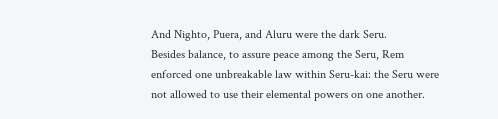And Nighto, Puera, and Aluru were the dark Seru.
Besides balance, to assure peace among the Seru, Rem enforced one unbreakable law within Seru-kai: the Seru were not allowed to use their elemental powers on one another.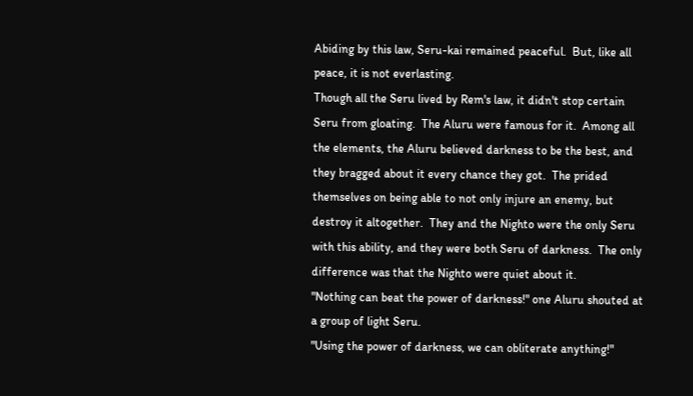Abiding by this law, Seru-kai remained peaceful.  But, like all peace, it is not everlasting.
Though all the Seru lived by Rem's law, it didn't stop certain Seru from gloating.  The Aluru were famous for it.  Among all the elements, the Aluru believed darkness to be the best, and they bragged about it every chance they got.  The prided themselves on being able to not only injure an enemy, but destroy it altogether.  They and the Nighto were the only Seru with this ability, and they were both Seru of darkness.  The only difference was that the Nighto were quiet about it.
"Nothing can beat the power of darkness!" one Aluru shouted at a group of light Seru.
"Using the power of darkness, we can obliterate anything!"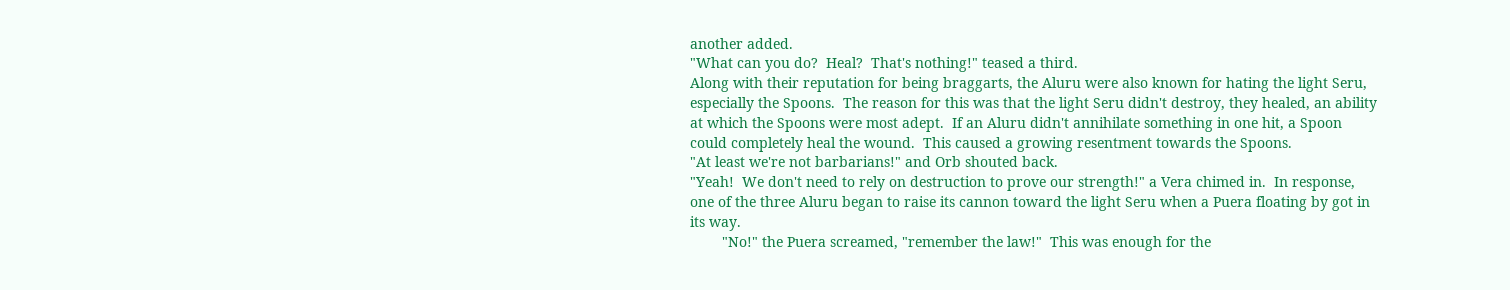another added.
"What can you do?  Heal?  That's nothing!" teased a third.
Along with their reputation for being braggarts, the Aluru were also known for hating the light Seru, especially the Spoons.  The reason for this was that the light Seru didn't destroy, they healed, an ability at which the Spoons were most adept.  If an Aluru didn't annihilate something in one hit, a Spoon could completely heal the wound.  This caused a growing resentment towards the Spoons.
"At least we're not barbarians!" and Orb shouted back.
"Yeah!  We don't need to rely on destruction to prove our strength!" a Vera chimed in.  In response, one of the three Aluru began to raise its cannon toward the light Seru when a Puera floating by got in its way.
        "No!" the Puera screamed, "remember the law!"  This was enough for the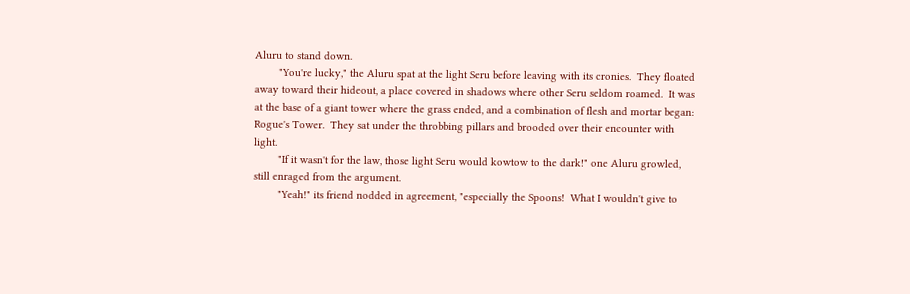Aluru to stand down.
        "You're lucky," the Aluru spat at the light Seru before leaving with its cronies.  They floated away toward their hideout, a place covered in shadows where other Seru seldom roamed.  It was at the base of a giant tower where the grass ended, and a combination of flesh and mortar began: Rogue's Tower.  They sat under the throbbing pillars and brooded over their encounter with light.
        "If it wasn't for the law, those light Seru would kowtow to the dark!" one Aluru growled, still enraged from the argument.
        "Yeah!" its friend nodded in agreement, "especially the Spoons!  What I wouldn't give to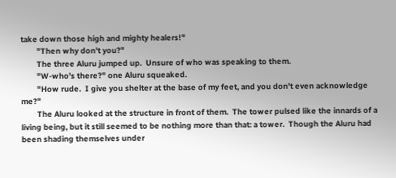take down those high and mighty healers!"
        "Then why don't you?"
        The three Aluru jumped up.  Unsure of who was speaking to them.
        "W-who's there?" one Aluru squeaked.
        "How rude.  I give you shelter at the base of my feet, and you don't even acknowledge me?"
        The Aluru looked at the structure in front of them.  The tower pulsed like the innards of a living being, but it still seemed to be nothing more than that: a tower.  Though the Aluru had been shading themselves under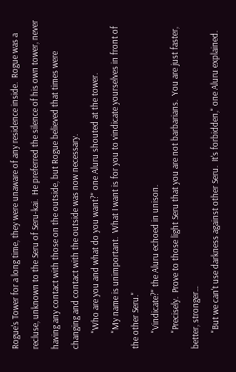Rogue's Tower for a long time, they were unaware of any residence inside.  Rogue was a recluse, unknown to the Seru of Seru-kai.  He preferred the silence of his own tower, never having any contact with those on the outside, but Rogue believed that times were changing and contact with the outside was now necessary.
        "Who are you and what do you want?" one Aluru shouted at the tower.
        "My name is unimportant.  What I want is for you to vindicate yourselves in front of the other Seru."
        "Vindicate?" the Aluru echoed in unison.
        "Precisely.  Prove to those light Seru that you are not barbarians.  You are just faster, better, stronger…
        "But we can't use darkness against other Seru.  It's forbidden," one Aluru explained.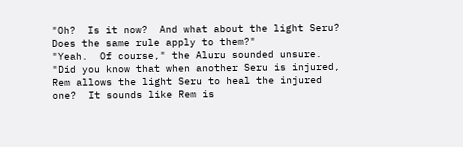"Oh?  Is it now?  And what about the light Seru?  Does the same rule apply to them?"
"Yeah.  Of course," the Aluru sounded unsure.
"Did you know that when another Seru is injured, Rem allows the light Seru to heal the injured one?  It sounds like Rem is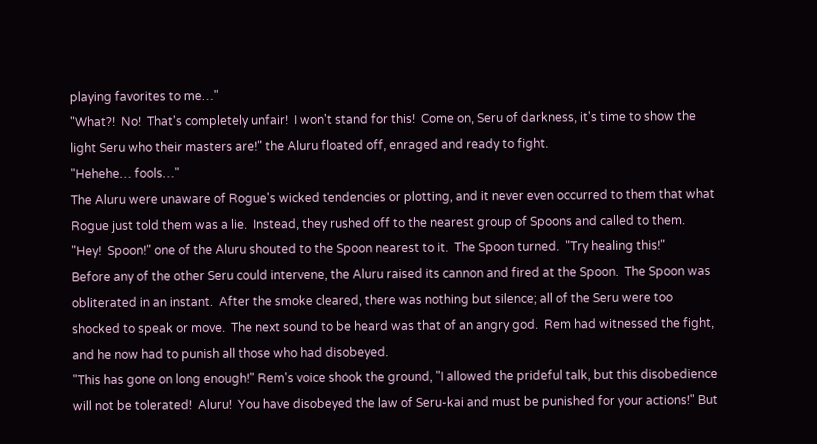playing favorites to me…"
"What?!  No!  That's completely unfair!  I won't stand for this!  Come on, Seru of darkness, it's time to show the light Seru who their masters are!" the Aluru floated off, enraged and ready to fight.
"Hehehe… fools…"
The Aluru were unaware of Rogue's wicked tendencies or plotting, and it never even occurred to them that what Rogue just told them was a lie.  Instead, they rushed off to the nearest group of Spoons and called to them.
"Hey!  Spoon!" one of the Aluru shouted to the Spoon nearest to it.  The Spoon turned.  "Try healing this!"
Before any of the other Seru could intervene, the Aluru raised its cannon and fired at the Spoon.  The Spoon was obliterated in an instant.  After the smoke cleared, there was nothing but silence; all of the Seru were too shocked to speak or move.  The next sound to be heard was that of an angry god.  Rem had witnessed the fight, and he now had to punish all those who had disobeyed.
"This has gone on long enough!" Rem's voice shook the ground, "I allowed the prideful talk, but this disobedience will not be tolerated!  Aluru!  You have disobeyed the law of Seru-kai and must be punished for your actions!" But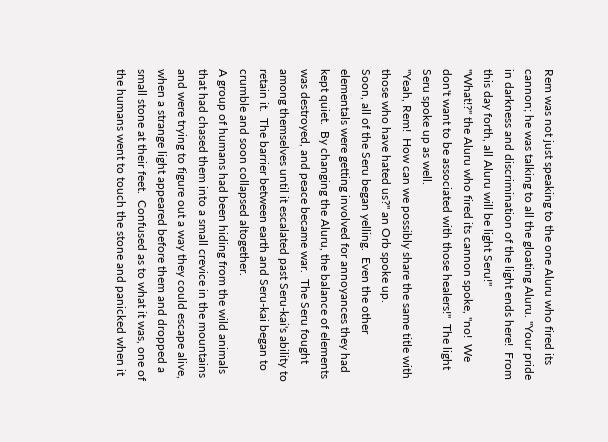Rem was not just speaking to the one Aluru who fired its cannon; he was talking to all the gloating Aluru. "Your pride in darkness and discrimination of the light ends here!  From this day forth, all Aluru will be light Seru!"
"What!?" the Aluru who fired its cannon spoke, "no!  We don't want to be associated with those healers!"  The light Seru spoke up as well.
"Yeah, Rem!  How can we possibly share the same title with those who have hated us?" an Orb spoke up.
Soon, all of the Seru began yelling.  Even the other elementals were getting involved for annoyances they had kept quiet.  By changing the Aluru, the balance of elements was destroyed, and peace became war.  The Seru fought among themselves until it escalated past Seru-kai's ability to retain it.  The barrier between earth and Seru-kai began to crumble and soon collapsed altogether.
A group of humans had been hiding from the wild animals that had chased them into a small crevice in the mountains and were trying to figure out a way they could escape alive, when a strange light appeared before them and dropped a small stone at their feet.  Confused as to what it was, one of the humans went to touch the stone and panicked when it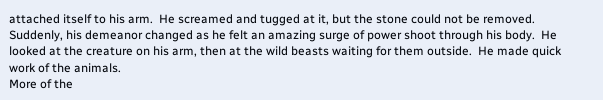attached itself to his arm.  He screamed and tugged at it, but the stone could not be removed.  Suddenly, his demeanor changed as he felt an amazing surge of power shoot through his body.  He looked at the creature on his arm, then at the wild beasts waiting for them outside.  He made quick work of the animals.
More of the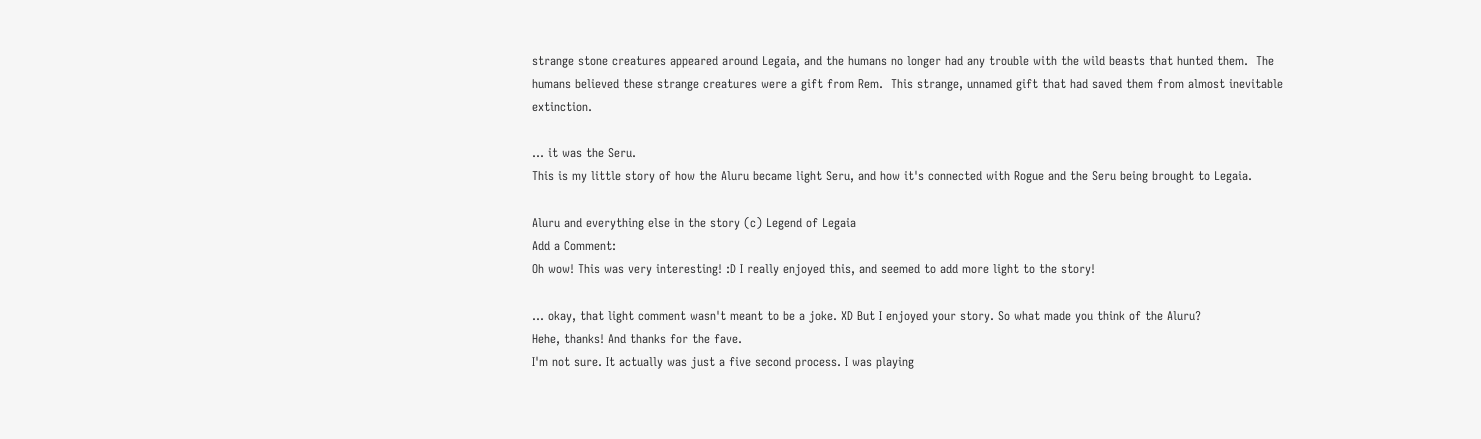strange stone creatures appeared around Legaia, and the humans no longer had any trouble with the wild beasts that hunted them.  The humans believed these strange creatures were a gift from Rem.  This strange, unnamed gift that had saved them from almost inevitable extinction.

… it was the Seru.
This is my little story of how the Aluru became light Seru, and how it's connected with Rogue and the Seru being brought to Legaia.

Aluru and everything else in the story (c) Legend of Legaia
Add a Comment:
Oh wow! This was very interesting! :D I really enjoyed this, and seemed to add more light to the story!

... okay, that light comment wasn't meant to be a joke. XD But I enjoyed your story. So what made you think of the Aluru?
Hehe, thanks! And thanks for the fave.
I'm not sure. It actually was just a five second process. I was playing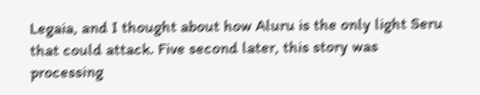Legaia, and I thought about how Aluru is the only light Seru that could attack. Five second later, this story was processing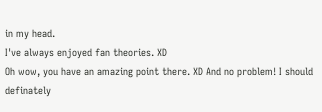in my head.
I've always enjoyed fan theories. XD
Oh wow, you have an amazing point there. XD And no problem! I should definately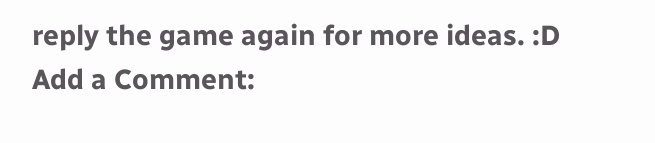reply the game again for more ideas. :D
Add a Comment: